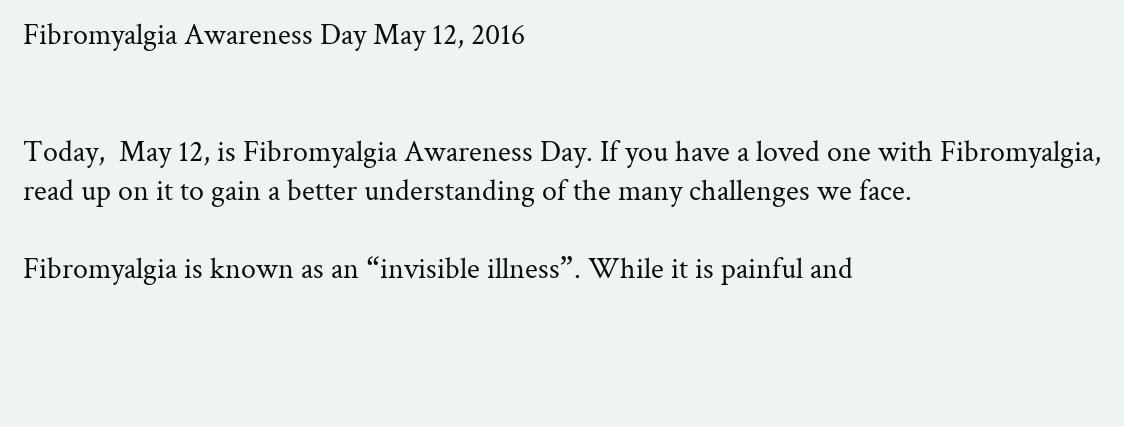Fibromyalgia Awareness Day May 12, 2016


Today,  May 12, is Fibromyalgia Awareness Day. If you have a loved one with Fibromyalgia, read up on it to gain a better understanding of the many challenges we face.

Fibromyalgia is known as an “invisible illness”. While it is painful and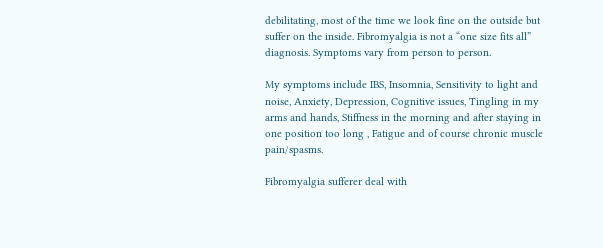debilitating, most of the time we look fine on the outside but suffer on the inside. Fibromyalgia is not a “one size fits all” diagnosis. Symptoms vary from person to person.

My symptoms include IBS, Insomnia, Sensitivity to light and noise, Anxiety, Depression, Cognitive issues, Tingling in my arms and hands, Stiffness in the morning and after staying in one position too long , Fatigue and of course chronic muscle pain/spasms.

Fibromyalgia sufferer deal with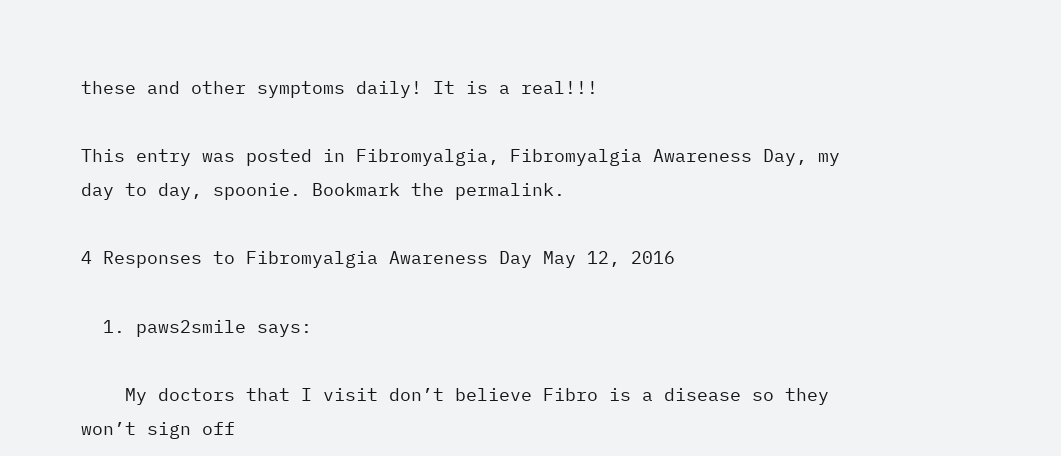these and other symptoms daily! It is a real!!!

This entry was posted in Fibromyalgia, Fibromyalgia Awareness Day, my day to day, spoonie. Bookmark the permalink.

4 Responses to Fibromyalgia Awareness Day May 12, 2016

  1. paws2smile says:

    My doctors that I visit don’t believe Fibro is a disease so they won’t sign off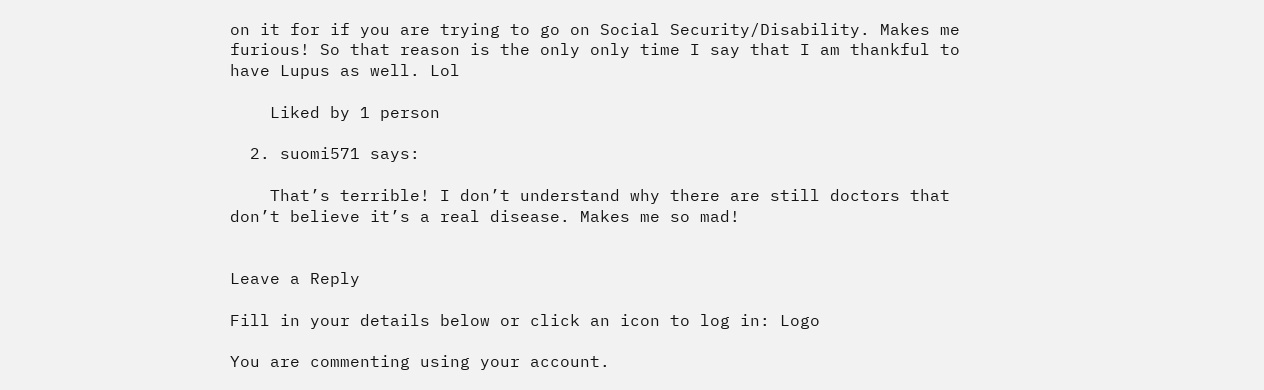on it for if you are trying to go on Social Security/Disability. Makes me furious! So that reason is the only only time I say that I am thankful to have Lupus as well. Lol

    Liked by 1 person

  2. suomi571 says:

    That’s terrible! I don’t understand why there are still doctors that don’t believe it’s a real disease. Makes me so mad!


Leave a Reply

Fill in your details below or click an icon to log in: Logo

You are commenting using your account.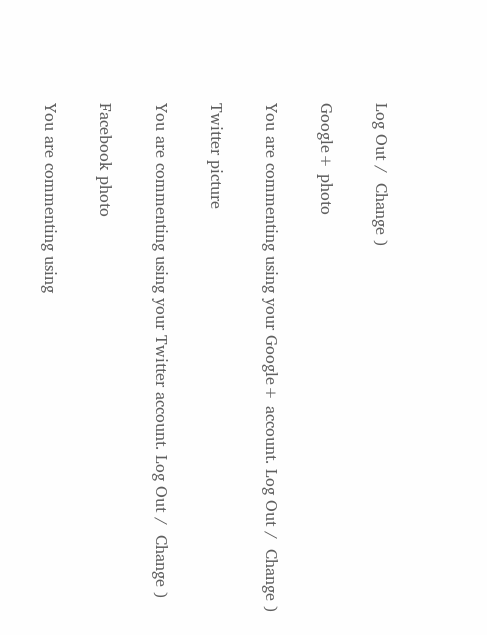Log Out /  Change )

Google+ photo

You are commenting using your Google+ account. Log Out /  Change )

Twitter picture

You are commenting using your Twitter account. Log Out /  Change )

Facebook photo

You are commenting using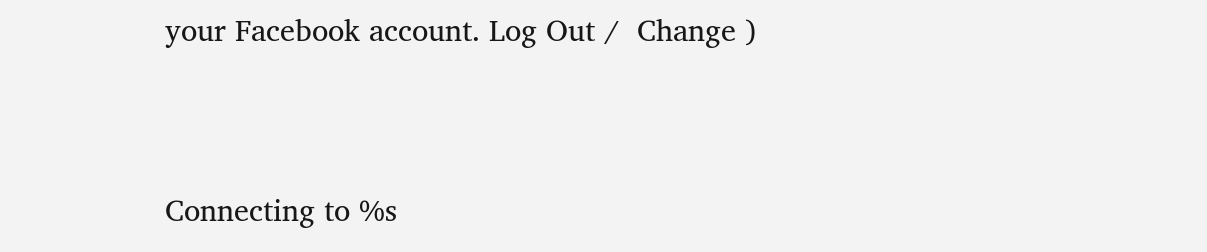your Facebook account. Log Out /  Change )


Connecting to %s